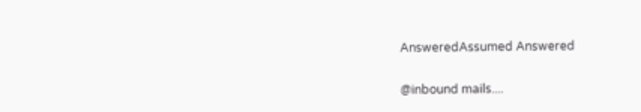AnsweredAssumed Answered

@inbound mails....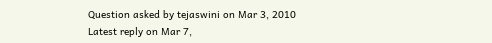Question asked by tejaswini on Mar 3, 2010
Latest reply on Mar 7,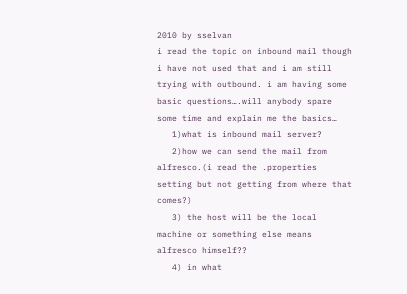2010 by sselvan
i read the topic on inbound mail though i have not used that and i am still trying with outbound. i am having some basic questions….will anybody spare some time and explain me the basics…
   1)what is inbound mail server?
   2)how we can send the mail from alfresco.(i read the .properties setting but not getting from where that comes?)
   3) the host will be the local machine or something else means alfresco himself??
   4) in what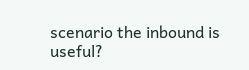scenario the inbound is useful?